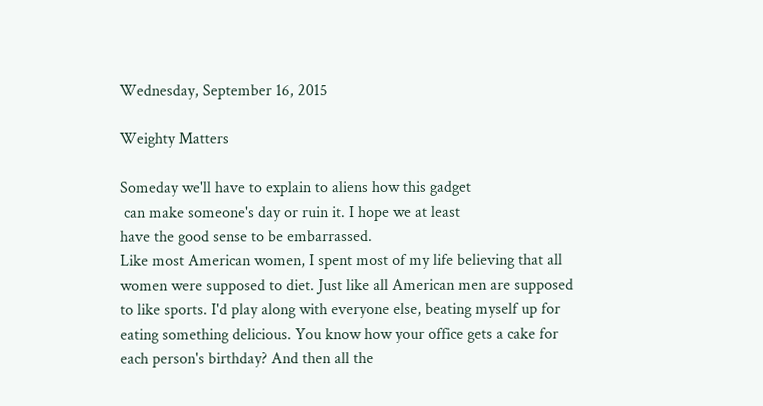Wednesday, September 16, 2015

Weighty Matters

Someday we'll have to explain to aliens how this gadget
 can make someone's day or ruin it. I hope we at least
have the good sense to be embarrassed.
Like most American women, I spent most of my life believing that all women were supposed to diet. Just like all American men are supposed to like sports. I'd play along with everyone else, beating myself up for eating something delicious. You know how your office gets a cake for each person's birthday? And then all the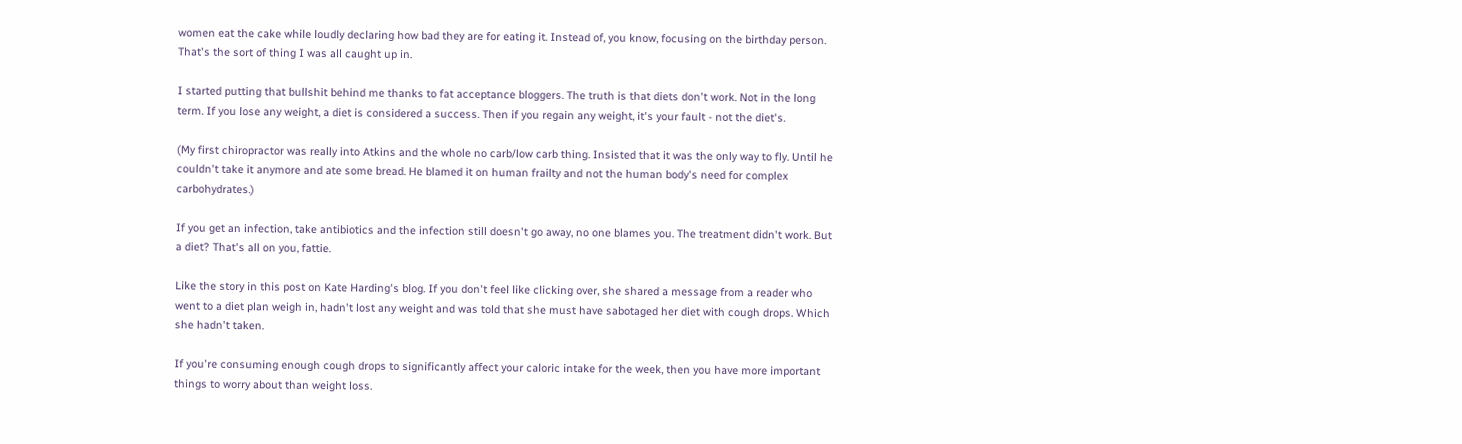women eat the cake while loudly declaring how bad they are for eating it. Instead of, you know, focusing on the birthday person. That's the sort of thing I was all caught up in.

I started putting that bullshit behind me thanks to fat acceptance bloggers. The truth is that diets don't work. Not in the long term. If you lose any weight, a diet is considered a success. Then if you regain any weight, it's your fault - not the diet's.

(My first chiropractor was really into Atkins and the whole no carb/low carb thing. Insisted that it was the only way to fly. Until he couldn't take it anymore and ate some bread. He blamed it on human frailty and not the human body's need for complex carbohydrates.)

If you get an infection, take antibiotics and the infection still doesn't go away, no one blames you. The treatment didn't work. But a diet? That's all on you, fattie.

Like the story in this post on Kate Harding's blog. If you don't feel like clicking over, she shared a message from a reader who went to a diet plan weigh in, hadn't lost any weight and was told that she must have sabotaged her diet with cough drops. Which she hadn't taken.

If you're consuming enough cough drops to significantly affect your caloric intake for the week, then you have more important things to worry about than weight loss.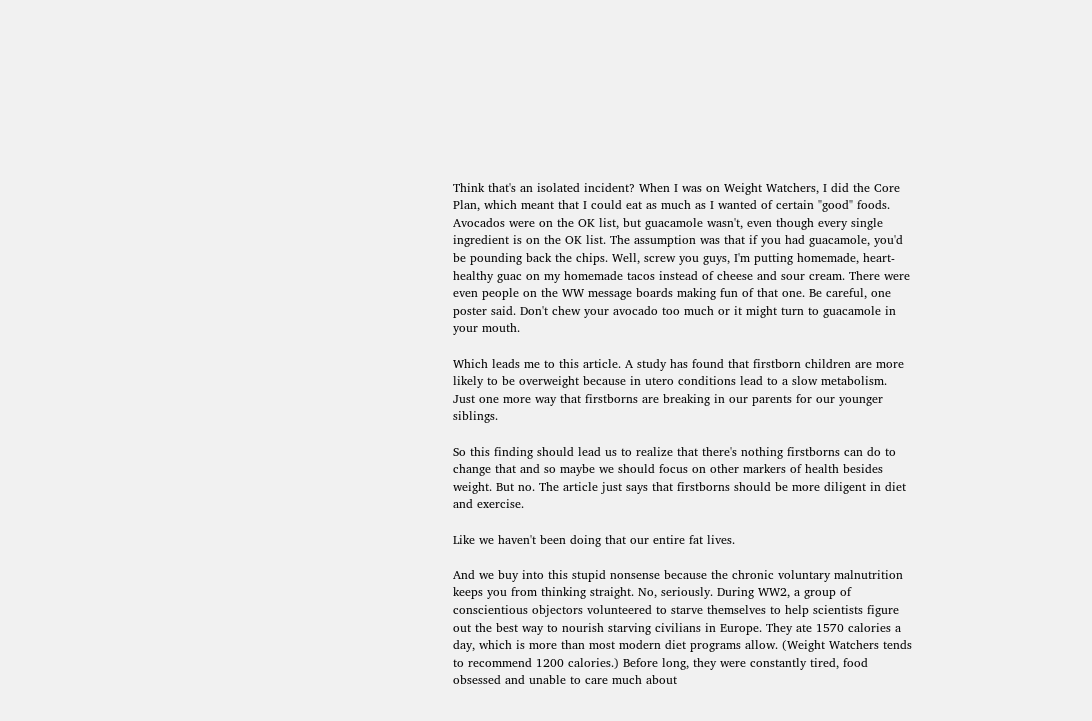Think that's an isolated incident? When I was on Weight Watchers, I did the Core Plan, which meant that I could eat as much as I wanted of certain "good" foods. Avocados were on the OK list, but guacamole wasn't, even though every single ingredient is on the OK list. The assumption was that if you had guacamole, you'd be pounding back the chips. Well, screw you guys, I'm putting homemade, heart-healthy guac on my homemade tacos instead of cheese and sour cream. There were even people on the WW message boards making fun of that one. Be careful, one poster said. Don't chew your avocado too much or it might turn to guacamole in your mouth.

Which leads me to this article. A study has found that firstborn children are more likely to be overweight because in utero conditions lead to a slow metabolism. Just one more way that firstborns are breaking in our parents for our younger siblings.

So this finding should lead us to realize that there's nothing firstborns can do to change that and so maybe we should focus on other markers of health besides weight. But no. The article just says that firstborns should be more diligent in diet and exercise.

Like we haven't been doing that our entire fat lives.

And we buy into this stupid nonsense because the chronic voluntary malnutrition keeps you from thinking straight. No, seriously. During WW2, a group of conscientious objectors volunteered to starve themselves to help scientists figure out the best way to nourish starving civilians in Europe. They ate 1570 calories a day, which is more than most modern diet programs allow. (Weight Watchers tends to recommend 1200 calories.) Before long, they were constantly tired, food obsessed and unable to care much about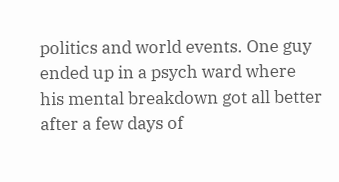politics and world events. One guy ended up in a psych ward where his mental breakdown got all better after a few days of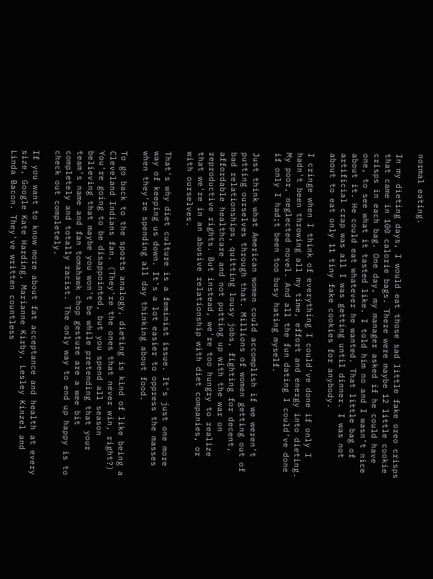normal eating.

In my dieting days, I would eat those sad little fake oreo crisps that came in 100 calorie bags. There were maybe 12 little cookie crisps in each bag. One day, my manager asked if he could have one, to see what it tasted like. I told him no and I wasn't nice about it. He could eat whatever he wanted. That little bag of artificial crap was all I was getting until dinner. I was not about to eat only 11 tiny fake cookies for anybody.

I cringe when I think of everything I could've done if only I hadn't been throwing all my time, effort and energy into dieting. My poor, neglected novel. And all the fun dating I could've done if only I had;t been too busy hating myself.

Just think what American women could accomplish if we weren't putting ourselves through that. Millions of women getting out of bad relationships, quitting lousy jobs, fighting for decent, affordable healthcare and not putting up with the war on reproductive rights. But instead, we're too hungry to realize that we're in an abusive relationship with diet companies, or with ourselves.

That's why diet culture is a feminist issue. It's just one more way of keeping us down. It's a lot easier to oppress the masses when they're spending all day thinking about food.

To go back to the sports analogy, dieting is kind of like being a Cleveland Indians fan. (They're the ones that never win, right?) You're going to be disappointed, but you spend all season believing that maybe you won't be while pretending that your team's name and fan tomahawk chop gesture are a wee bit completely and totally racist. The only way to end up happy is to check out completely.

If you want to know more about fat acceptance and health at every size, Google Kate Harding, Marianne Kirby, Lesley Kinzel and Linda Bacon. They've written countless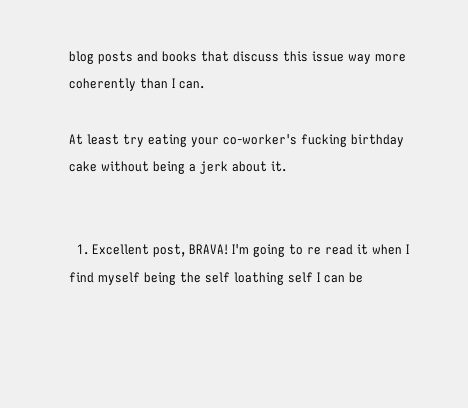blog posts and books that discuss this issue way more coherently than I can.

At least try eating your co-worker's fucking birthday cake without being a jerk about it.


  1. Excellent post, BRAVA! I'm going to re read it when I find myself being the self loathing self I can be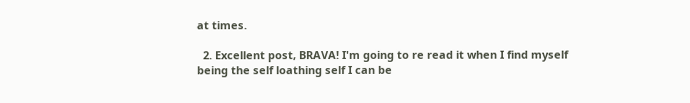at times.

  2. Excellent post, BRAVA! I'm going to re read it when I find myself being the self loathing self I can be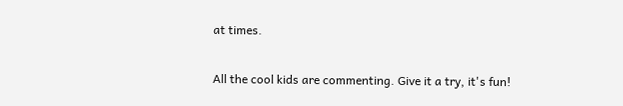at times.


All the cool kids are commenting. Give it a try, it's fun!